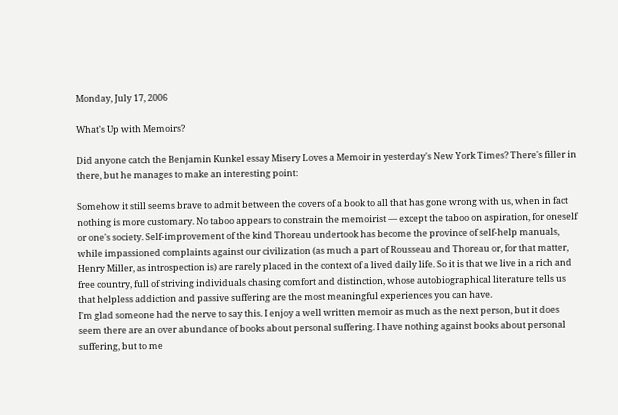Monday, July 17, 2006

What's Up with Memoirs?

Did anyone catch the Benjamin Kunkel essay Misery Loves a Memoir in yesterday's New York Times? There's filler in there, but he manages to make an interesting point:

Somehow it still seems brave to admit between the covers of a book to all that has gone wrong with us, when in fact nothing is more customary. No taboo appears to constrain the memoirist — except the taboo on aspiration, for oneself or one's society. Self-improvement of the kind Thoreau undertook has become the province of self-help manuals, while impassioned complaints against our civilization (as much a part of Rousseau and Thoreau or, for that matter, Henry Miller, as introspection is) are rarely placed in the context of a lived daily life. So it is that we live in a rich and free country, full of striving individuals chasing comfort and distinction, whose autobiographical literature tells us that helpless addiction and passive suffering are the most meaningful experiences you can have.
I'm glad someone had the nerve to say this. I enjoy a well written memoir as much as the next person, but it does seem there are an over abundance of books about personal suffering. I have nothing against books about personal suffering, but to me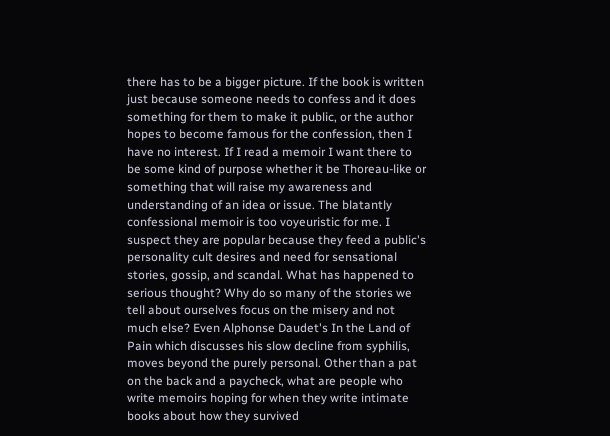there has to be a bigger picture. If the book is written just because someone needs to confess and it does something for them to make it public, or the author hopes to become famous for the confession, then I have no interest. If I read a memoir I want there to be some kind of purpose whether it be Thoreau-like or something that will raise my awareness and understanding of an idea or issue. The blatantly confessional memoir is too voyeuristic for me. I suspect they are popular because they feed a public's personality cult desires and need for sensational stories, gossip, and scandal. What has happened to serious thought? Why do so many of the stories we tell about ourselves focus on the misery and not much else? Even Alphonse Daudet's In the Land of Pain which discusses his slow decline from syphilis, moves beyond the purely personal. Other than a pat on the back and a paycheck, what are people who write memoirs hoping for when they write intimate books about how they survived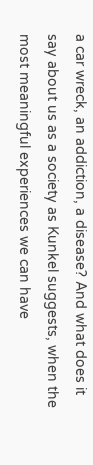a car wreck, an addiction, a disease? And what does it say about us as a society as Kunkel suggests, when the most meaningful experiences we can have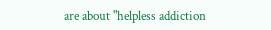are about "helpless addiction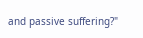and passive suffering?"